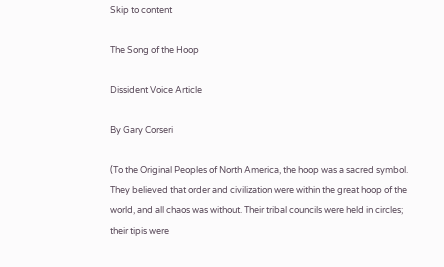Skip to content

The Song of the Hoop

Dissident Voice Article

By Gary Corseri

(To the Original Peoples of North America, the hoop was a sacred symbol. They believed that order and civilization were within the great hoop of the world, and all chaos was without. Their tribal councils were held in circles; their tipis were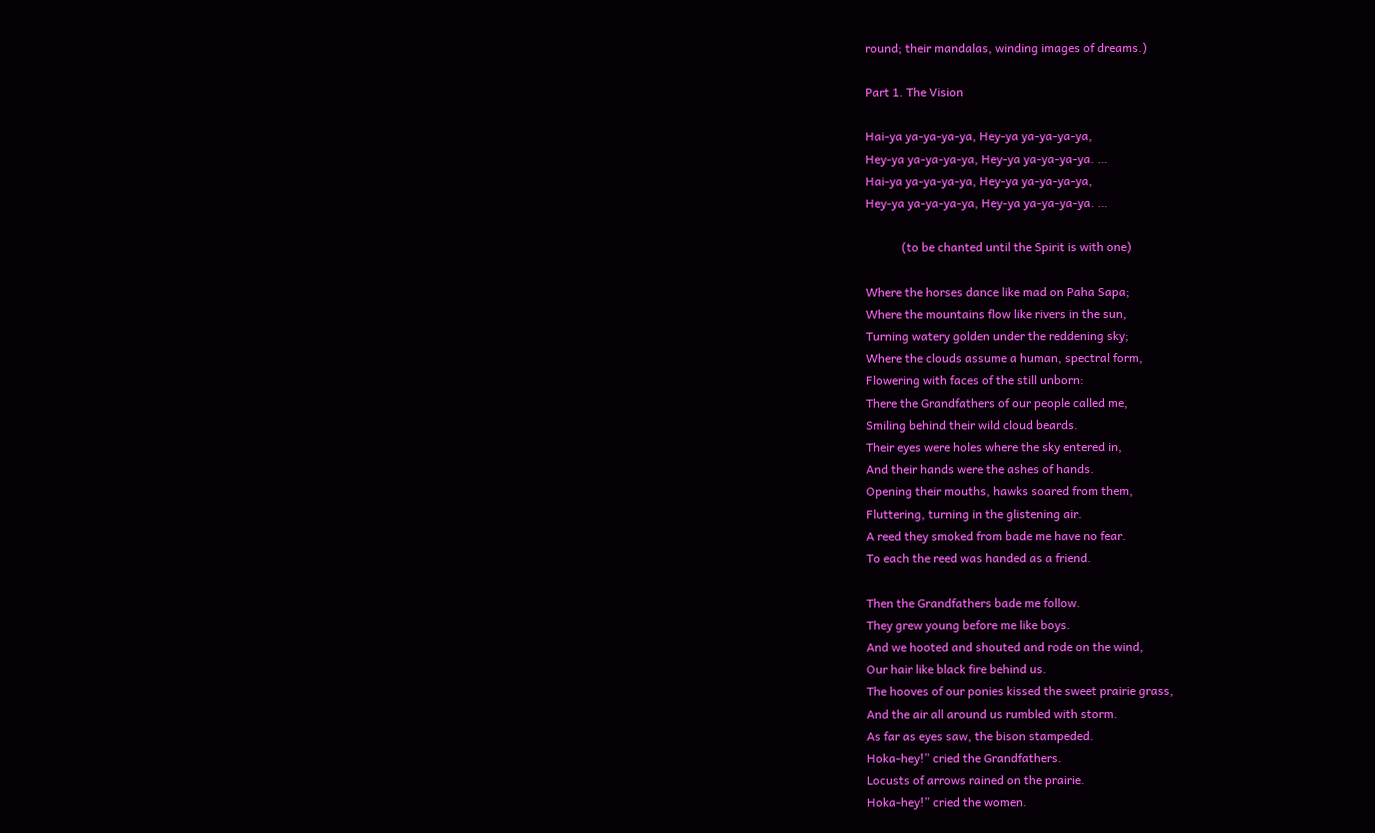round; their mandalas, winding images of dreams.)

Part 1. The Vision

Hai-ya ya-ya-ya-ya, Hey-ya ya-ya-ya-ya,
Hey-ya ya-ya-ya-ya, Hey-ya ya-ya-ya-ya. …
Hai-ya ya-ya-ya-ya, Hey-ya ya-ya-ya-ya,
Hey-ya ya-ya-ya-ya, Hey-ya ya-ya-ya-ya. …

            (to be chanted until the Spirit is with one)

Where the horses dance like mad on Paha Sapa;
Where the mountains flow like rivers in the sun,
Turning watery golden under the reddening sky;
Where the clouds assume a human, spectral form,
Flowering with faces of the still unborn:
There the Grandfathers of our people called me,
Smiling behind their wild cloud beards.
Their eyes were holes where the sky entered in,
And their hands were the ashes of hands.
Opening their mouths, hawks soared from them,
Fluttering, turning in the glistening air.
A reed they smoked from bade me have no fear.
To each the reed was handed as a friend.

Then the Grandfathers bade me follow.
They grew young before me like boys.
And we hooted and shouted and rode on the wind,
Our hair like black fire behind us.
The hooves of our ponies kissed the sweet prairie grass,
And the air all around us rumbled with storm.
As far as eyes saw, the bison stampeded.
Hoka-hey!” cried the Grandfathers.
Locusts of arrows rained on the prairie.
Hoka-hey!” cried the women.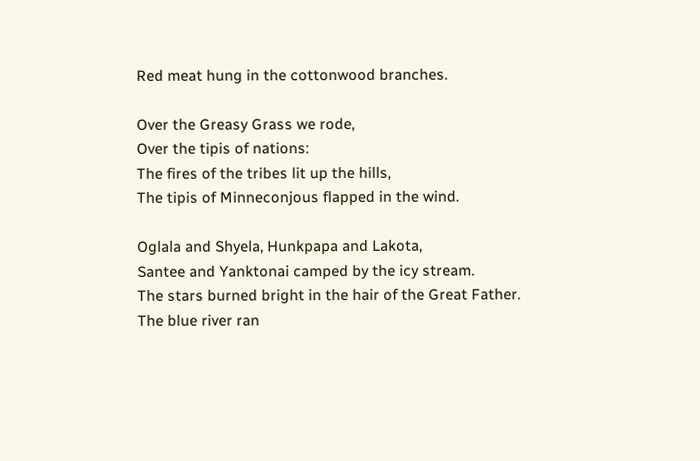Red meat hung in the cottonwood branches.

Over the Greasy Grass we rode,
Over the tipis of nations:
The fires of the tribes lit up the hills,
The tipis of Minneconjous flapped in the wind.

Oglala and Shyela, Hunkpapa and Lakota,
Santee and Yanktonai camped by the icy stream.
The stars burned bright in the hair of the Great Father.
The blue river ran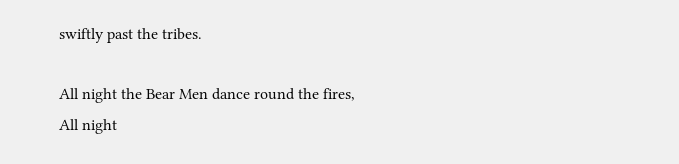swiftly past the tribes.

All night the Bear Men dance round the fires,
All night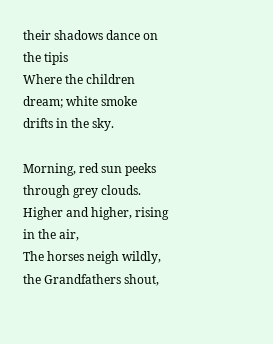their shadows dance on the tipis
Where the children dream; white smoke drifts in the sky.

Morning, red sun peeks through grey clouds.
Higher and higher, rising in the air,
The horses neigh wildly, the Grandfathers shout,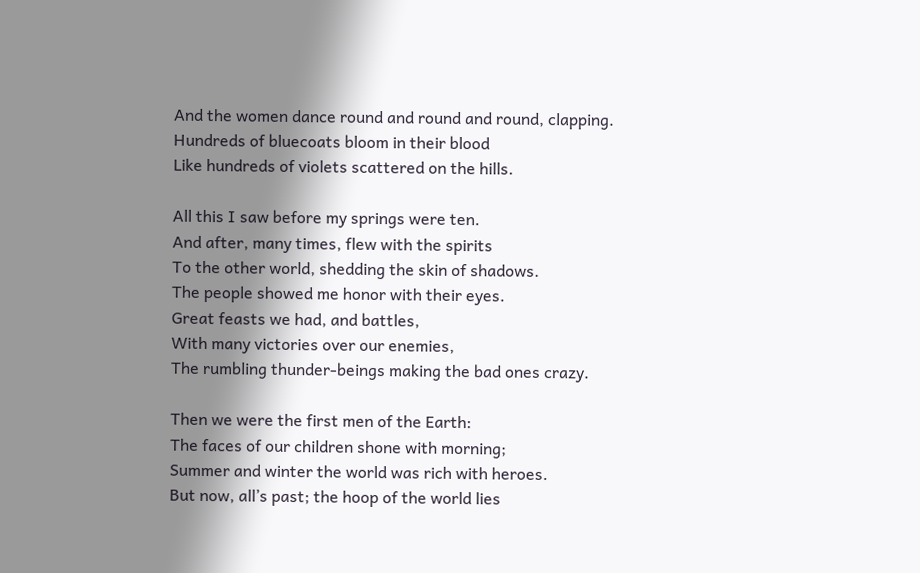And the women dance round and round and round, clapping.
Hundreds of bluecoats bloom in their blood
Like hundreds of violets scattered on the hills.

All this I saw before my springs were ten.
And after, many times, flew with the spirits
To the other world, shedding the skin of shadows.
The people showed me honor with their eyes.
Great feasts we had, and battles,
With many victories over our enemies,
The rumbling thunder-beings making the bad ones crazy.

Then we were the first men of the Earth:
The faces of our children shone with morning;
Summer and winter the world was rich with heroes.
But now, all’s past; the hoop of the world lies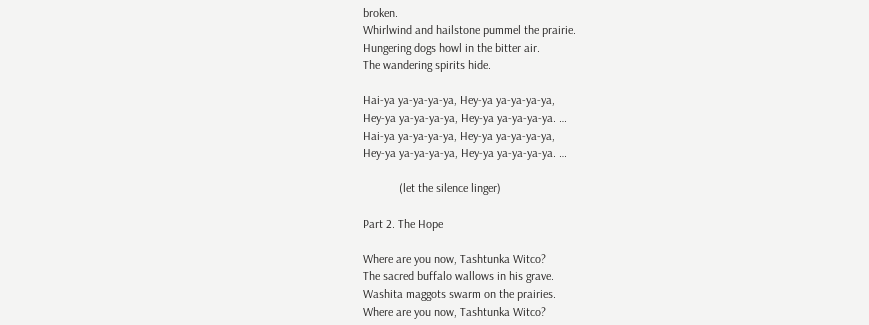broken.
Whirlwind and hailstone pummel the prairie.
Hungering dogs howl in the bitter air.
The wandering spirits hide.

Hai-ya ya-ya-ya-ya, Hey-ya ya-ya-ya-ya,
Hey-ya ya-ya-ya-ya, Hey-ya ya-ya-ya-ya. …
Hai-ya ya-ya-ya-ya, Hey-ya ya-ya-ya-ya,
Hey-ya ya-ya-ya-ya, Hey-ya ya-ya-ya-ya. …

            (let the silence linger)

Part 2. The Hope

Where are you now, Tashtunka Witco?
The sacred buffalo wallows in his grave.
Washita maggots swarm on the prairies.
Where are you now, Tashtunka Witco?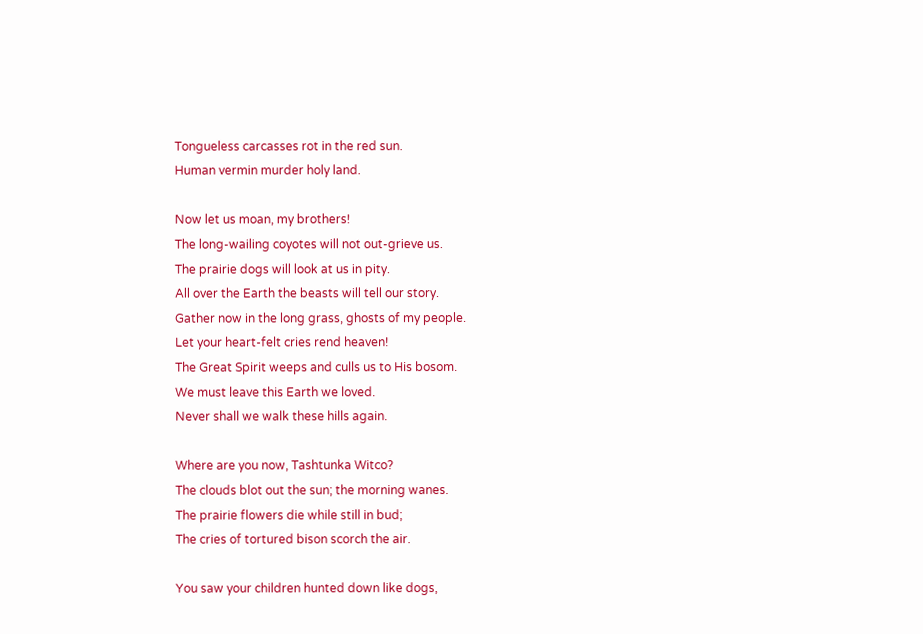Tongueless carcasses rot in the red sun.
Human vermin murder holy land.

Now let us moan, my brothers!
The long-wailing coyotes will not out-grieve us.
The prairie dogs will look at us in pity.
All over the Earth the beasts will tell our story.
Gather now in the long grass, ghosts of my people.
Let your heart-felt cries rend heaven!
The Great Spirit weeps and culls us to His bosom.
We must leave this Earth we loved.
Never shall we walk these hills again.

Where are you now, Tashtunka Witco?
The clouds blot out the sun; the morning wanes.
The prairie flowers die while still in bud;
The cries of tortured bison scorch the air.

You saw your children hunted down like dogs,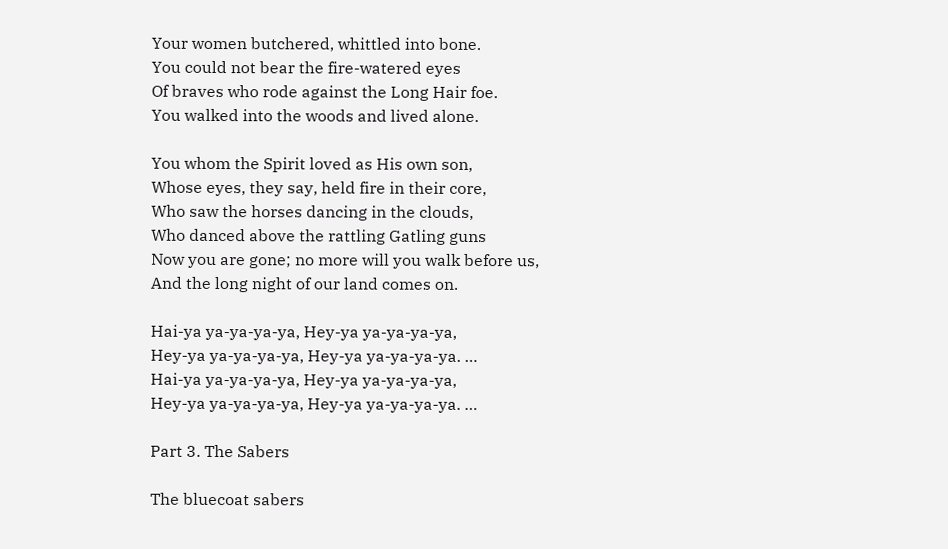Your women butchered, whittled into bone.
You could not bear the fire-watered eyes
Of braves who rode against the Long Hair foe.
You walked into the woods and lived alone.

You whom the Spirit loved as His own son,
Whose eyes, they say, held fire in their core,
Who saw the horses dancing in the clouds,
Who danced above the rattling Gatling guns
Now you are gone; no more will you walk before us,
And the long night of our land comes on.

Hai-ya ya-ya-ya-ya, Hey-ya ya-ya-ya-ya,
Hey-ya ya-ya-ya-ya, Hey-ya ya-ya-ya-ya. …
Hai-ya ya-ya-ya-ya, Hey-ya ya-ya-ya-ya,
Hey-ya ya-ya-ya-ya, Hey-ya ya-ya-ya-ya. …

Part 3. The Sabers

The bluecoat sabers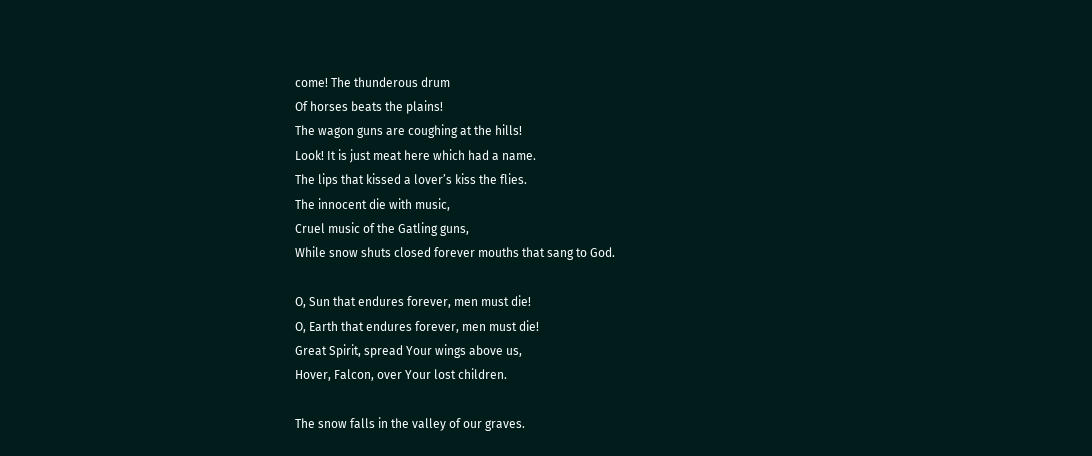come! The thunderous drum
Of horses beats the plains!
The wagon guns are coughing at the hills!
Look! It is just meat here which had a name.
The lips that kissed a lover’s kiss the flies.
The innocent die with music,
Cruel music of the Gatling guns,
While snow shuts closed forever mouths that sang to God.

O, Sun that endures forever, men must die!
O, Earth that endures forever, men must die!
Great Spirit, spread Your wings above us,
Hover, Falcon, over Your lost children.

The snow falls in the valley of our graves.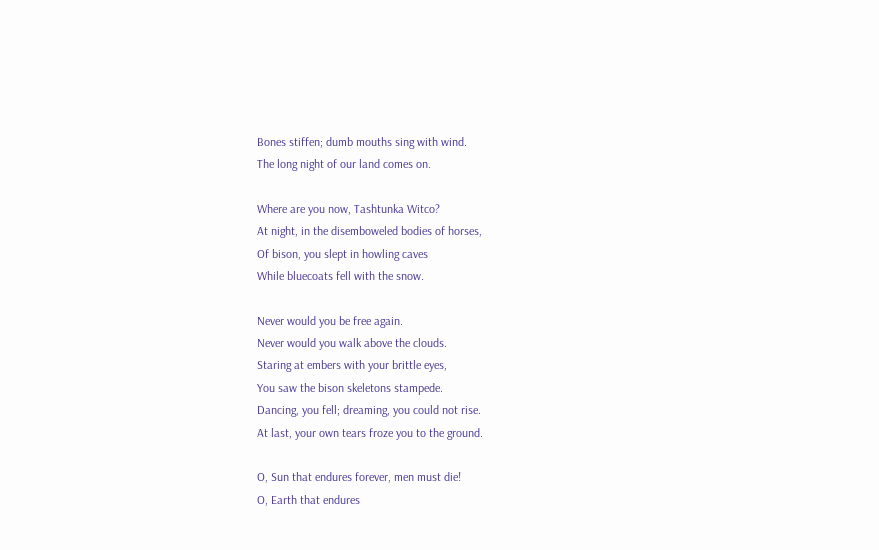Bones stiffen; dumb mouths sing with wind.
The long night of our land comes on.

Where are you now, Tashtunka Witco?
At night, in the disemboweled bodies of horses,
Of bison, you slept in howling caves
While bluecoats fell with the snow.

Never would you be free again.
Never would you walk above the clouds.
Staring at embers with your brittle eyes,
You saw the bison skeletons stampede.
Dancing, you fell; dreaming, you could not rise.
At last, your own tears froze you to the ground.

O, Sun that endures forever, men must die!
O, Earth that endures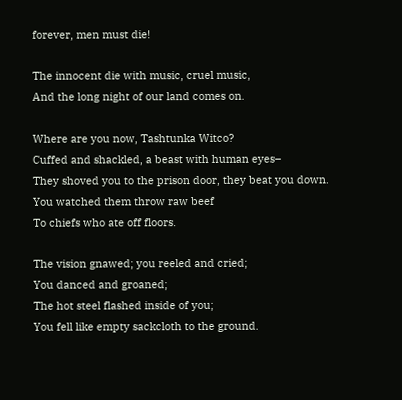forever, men must die!

The innocent die with music, cruel music,
And the long night of our land comes on.

Where are you now, Tashtunka Witco?
Cuffed and shackled, a beast with human eyes–
They shoved you to the prison door, they beat you down.
You watched them throw raw beef
To chiefs who ate off floors.

The vision gnawed; you reeled and cried;
You danced and groaned;
The hot steel flashed inside of you;
You fell like empty sackcloth to the ground.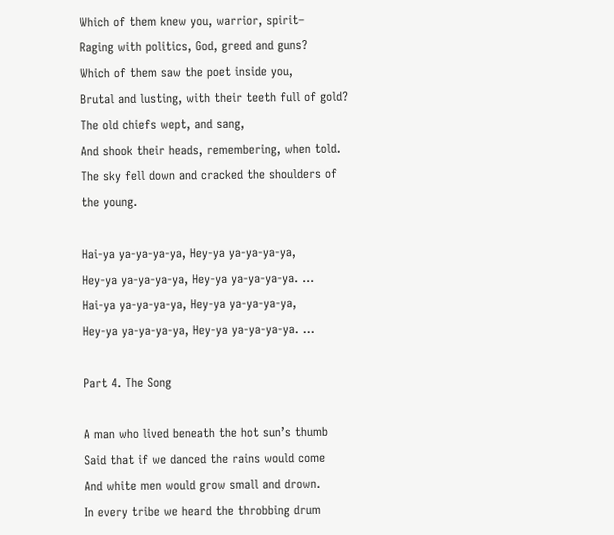Which of them knew you, warrior, spirit–
Raging with politics, God, greed and guns?
Which of them saw the poet inside you,
Brutal and lusting, with their teeth full of gold?
The old chiefs wept, and sang,
And shook their heads, remembering, when told.
The sky fell down and cracked the shoulders of the young.

Hai-ya ya-ya-ya-ya, Hey-ya ya-ya-ya-ya,
Hey-ya ya-ya-ya-ya, Hey-ya ya-ya-ya-ya. …
Hai-ya ya-ya-ya-ya, Hey-ya ya-ya-ya-ya,
Hey-ya ya-ya-ya-ya, Hey-ya ya-ya-ya-ya. …

Part 4. The Song

A man who lived beneath the hot sun’s thumb
Said that if we danced the rains would come
And white men would grow small and drown.
In every tribe we heard the throbbing drum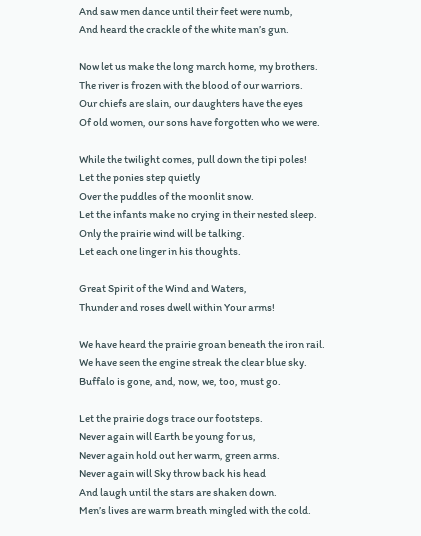And saw men dance until their feet were numb,
And heard the crackle of the white man’s gun.

Now let us make the long march home, my brothers.
The river is frozen with the blood of our warriors.
Our chiefs are slain, our daughters have the eyes
Of old women, our sons have forgotten who we were.

While the twilight comes, pull down the tipi poles!
Let the ponies step quietly
Over the puddles of the moonlit snow.
Let the infants make no crying in their nested sleep.
Only the prairie wind will be talking.
Let each one linger in his thoughts.

Great Spirit of the Wind and Waters,
Thunder and roses dwell within Your arms!

We have heard the prairie groan beneath the iron rail.
We have seen the engine streak the clear blue sky.
Buffalo is gone, and, now, we, too, must go.

Let the prairie dogs trace our footsteps.
Never again will Earth be young for us,
Never again hold out her warm, green arms.
Never again will Sky throw back his head
And laugh until the stars are shaken down.
Men’s lives are warm breath mingled with the cold.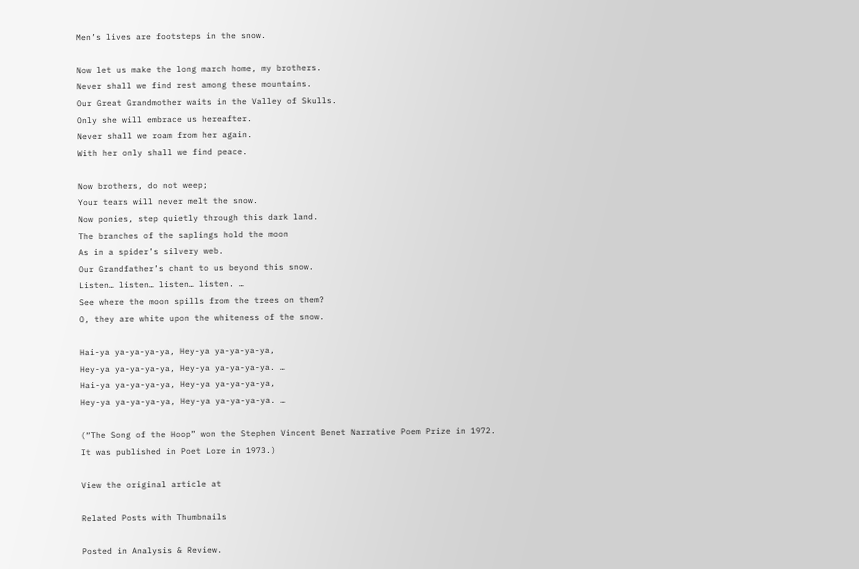Men’s lives are footsteps in the snow.

Now let us make the long march home, my brothers.
Never shall we find rest among these mountains.
Our Great Grandmother waits in the Valley of Skulls.
Only she will embrace us hereafter.
Never shall we roam from her again.
With her only shall we find peace.

Now brothers, do not weep;
Your tears will never melt the snow.
Now ponies, step quietly through this dark land.
The branches of the saplings hold the moon
As in a spider’s silvery web.
Our Grandfather’s chant to us beyond this snow.
Listen… listen… listen… listen. …
See where the moon spills from the trees on them?
O, they are white upon the whiteness of the snow.

Hai-ya ya-ya-ya-ya, Hey-ya ya-ya-ya-ya,
Hey-ya ya-ya-ya-ya, Hey-ya ya-ya-ya-ya. …
Hai-ya ya-ya-ya-ya, Hey-ya ya-ya-ya-ya,
Hey-ya ya-ya-ya-ya, Hey-ya ya-ya-ya-ya. …

(“The Song of the Hoop” won the Stephen Vincent Benet Narrative Poem Prize in 1972. It was published in Poet Lore in 1973.)

View the original article at

Related Posts with Thumbnails

Posted in Analysis & Review.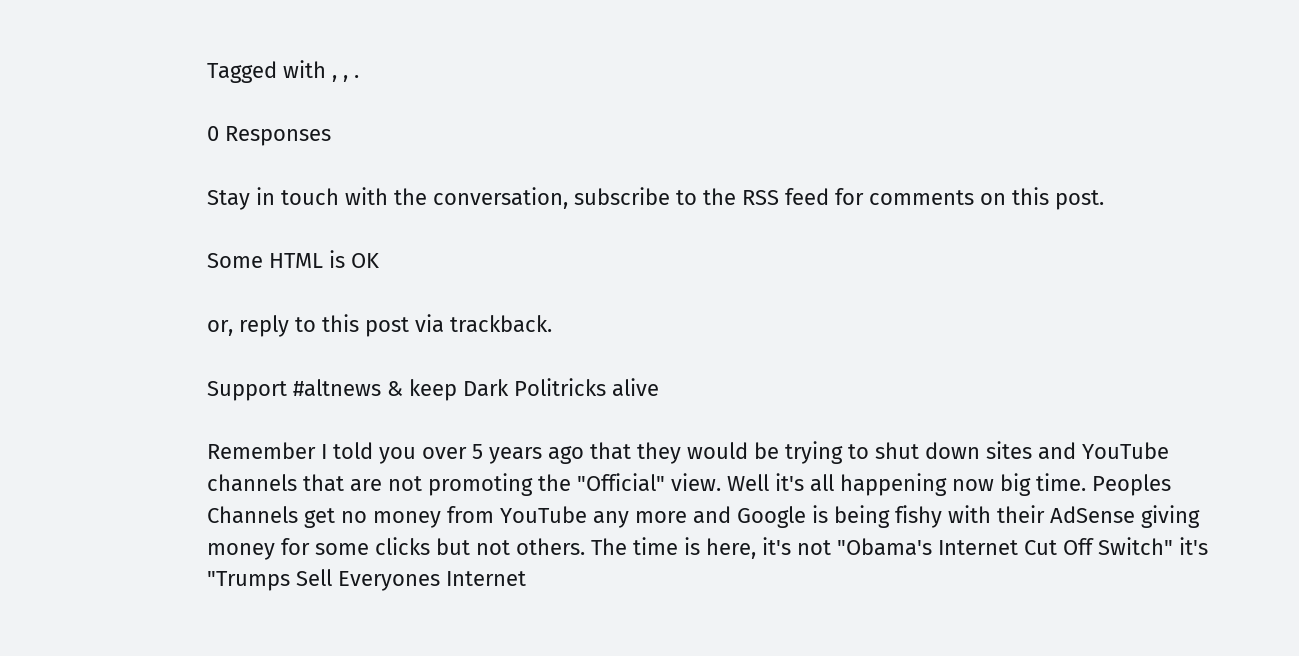Tagged with , , .

0 Responses

Stay in touch with the conversation, subscribe to the RSS feed for comments on this post.

Some HTML is OK

or, reply to this post via trackback.

Support #altnews & keep Dark Politricks alive

Remember I told you over 5 years ago that they would be trying to shut down sites and YouTube channels that are not promoting the "Official" view. Well it's all happening now big time. Peoples Channels get no money from YouTube any more and Google is being fishy with their AdSense giving money for some clicks but not others. The time is here, it's not "Obama's Internet Cut Off Switch" it's "Trumps Sell Everyones Internet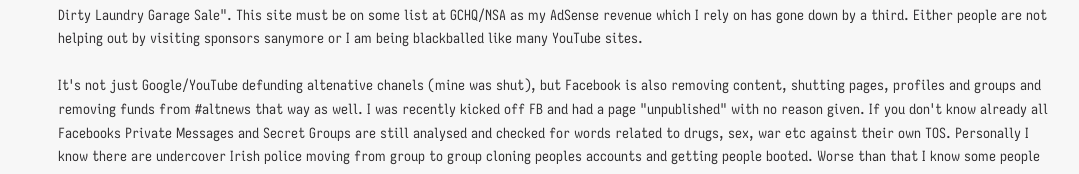Dirty Laundry Garage Sale". This site must be on some list at GCHQ/NSA as my AdSense revenue which I rely on has gone down by a third. Either people are not helping out by visiting sponsors sanymore or I am being blackballed like many YouTube sites.

It's not just Google/YouTube defunding altenative chanels (mine was shut), but Facebook is also removing content, shutting pages, profiles and groups and removing funds from #altnews that way as well. I was recently kicked off FB and had a page "unpublished" with no reason given. If you don't know already all Facebooks Private Messages and Secret Groups are still analysed and checked for words related to drugs, sex, war etc against their own TOS. Personally I know there are undercover Irish police moving from group to group cloning peoples accounts and getting people booted. Worse than that I know some people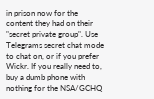in prison now for the content they had on their "secret private group". Use Telegrams secret chat mode to chat on, or if you prefer Wickr. If you really need to, buy a dumb phone with nothing for the NSA/GCHQ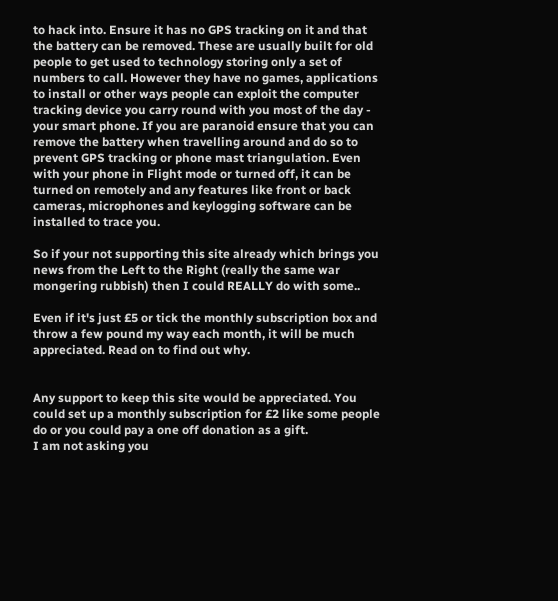to hack into. Ensure it has no GPS tracking on it and that the battery can be removed. These are usually built for old people to get used to technology storing only a set of numbers to call. However they have no games, applications to install or other ways people can exploit the computer tracking device you carry round with you most of the day - your smart phone. If you are paranoid ensure that you can remove the battery when travelling around and do so to prevent GPS tracking or phone mast triangulation. Even with your phone in Flight mode or turned off, it can be turned on remotely and any features like front or back cameras, microphones and keylogging software can be installed to trace you.

So if your not supporting this site already which brings you news from the Left to the Right (really the same war mongering rubbish) then I could REALLY do with some..

Even if it's just £5 or tick the monthly subscription box and throw a few pound my way each month, it will be much appreciated. Read on to find out why.


Any support to keep this site would be appreciated. You could set up a monthly subscription for £2 like some people do or you could pay a one off donation as a gift.
I am not asking you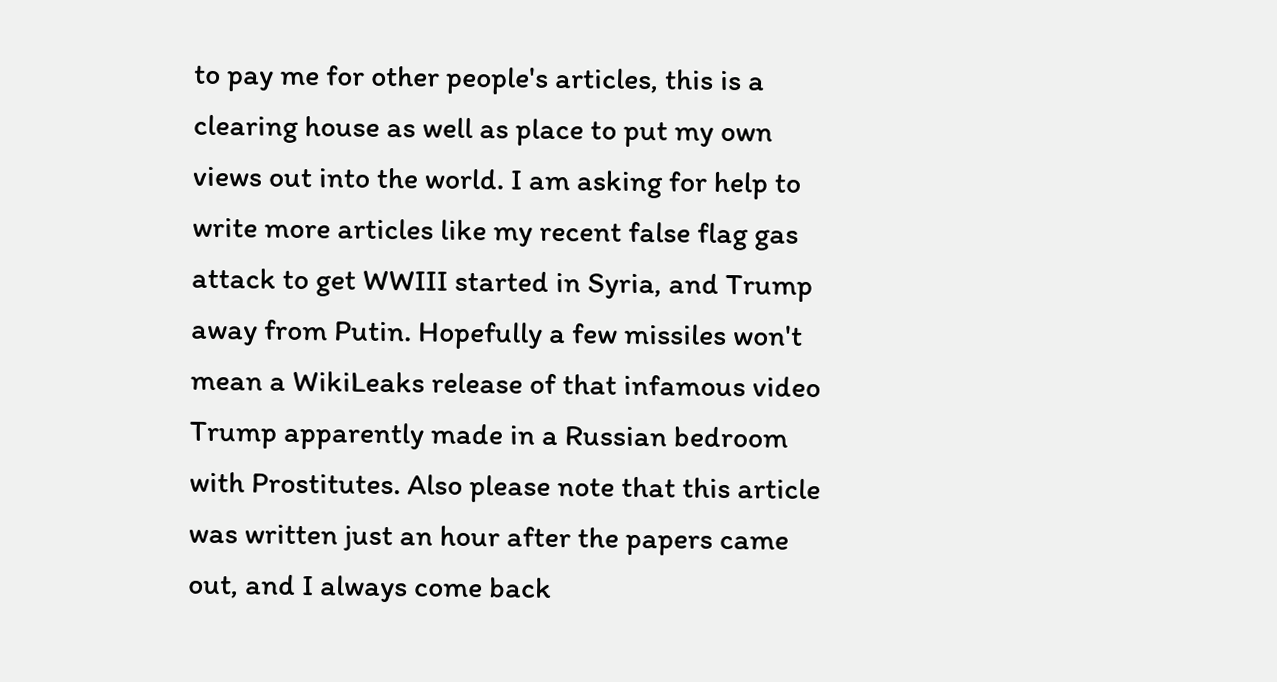to pay me for other people's articles, this is a clearing house as well as place to put my own views out into the world. I am asking for help to write more articles like my recent false flag gas attack to get WWIII started in Syria, and Trump away from Putin. Hopefully a few missiles won't mean a WikiLeaks release of that infamous video Trump apparently made in a Russian bedroom with Prostitutes. Also please note that this article was written just an hour after the papers came out, and I always come back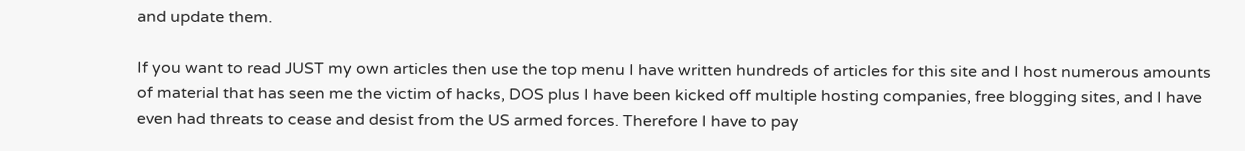and update them.

If you want to read JUST my own articles then use the top menu I have written hundreds of articles for this site and I host numerous amounts of material that has seen me the victim of hacks, DOS plus I have been kicked off multiple hosting companies, free blogging sites, and I have even had threats to cease and desist from the US armed forces. Therefore I have to pay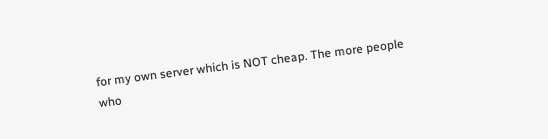for my own server which is NOT cheap. The more people who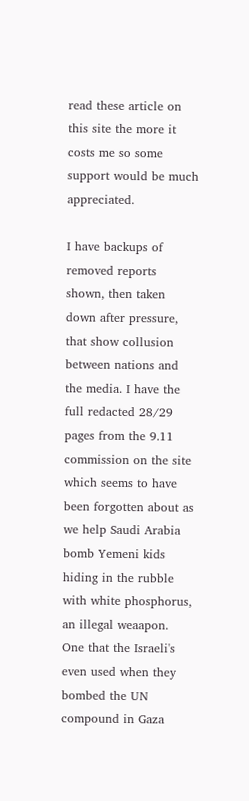read these article on this site the more it costs me so some support would be much appreciated.

I have backups of removed reports shown, then taken down after pressure, that show collusion between nations and the media. I have the full redacted 28/29 pages from the 9.11 commission on the site which seems to have been forgotten about as we help Saudi Arabia bomb Yemeni kids hiding in the rubble with white phosphorus, an illegal weaapon. One that the Israeli's even used when they bombed the UN compound in Gaza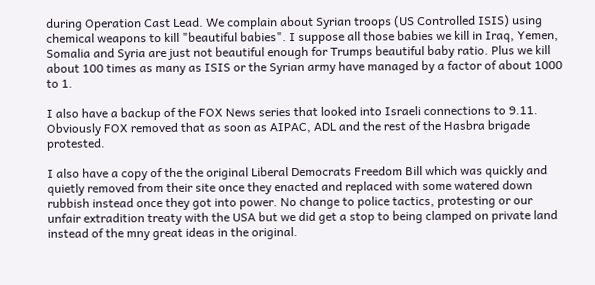during Operation Cast Lead. We complain about Syrian troops (US Controlled ISIS) using chemical weapons to kill "beautiful babies". I suppose all those babies we kill in Iraq, Yemen, Somalia and Syria are just not beautiful enough for Trumps beautiful baby ratio. Plus we kill about 100 times as many as ISIS or the Syrian army have managed by a factor of about 1000 to 1.

I also have a backup of the FOX News series that looked into Israeli connections to 9.11. Obviously FOX removed that as soon as AIPAC, ADL and the rest of the Hasbra brigade protested.

I also have a copy of the the original Liberal Democrats Freedom Bill which was quickly and quietly removed from their site once they enacted and replaced with some watered down rubbish instead once they got into power. No change to police tactics, protesting or our unfair extradition treaty with the USA but we did get a stop to being clamped on private land instead of the mny great ideas in the original.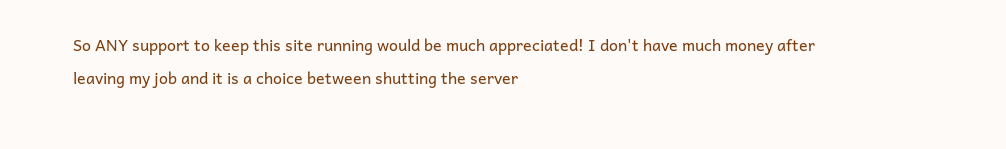So ANY support to keep this site running would be much appreciated! I don't have much money after leaving my job and it is a choice between shutting the server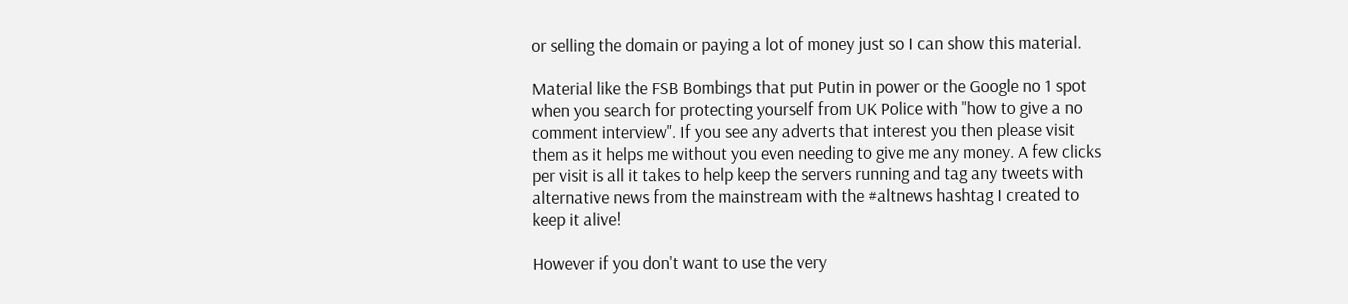or selling the domain or paying a lot of money just so I can show this material.

Material like the FSB Bombings that put Putin in power or the Google no 1 spot when you search for protecting yourself from UK Police with "how to give a no comment interview". If you see any adverts that interest you then please visit them as it helps me without you even needing to give me any money. A few clicks per visit is all it takes to help keep the servers running and tag any tweets with alternative news from the mainstream with the #altnews hashtag I created to keep it alive!

However if you don't want to use the very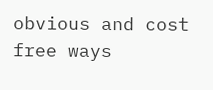obvious and cost free ways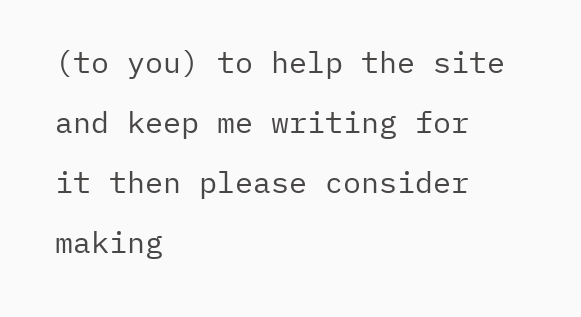(to you) to help the site and keep me writing for it then please consider making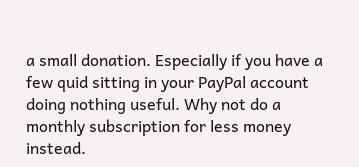a small donation. Especially if you have a few quid sitting in your PayPal account doing nothing useful. Why not do a monthly subscription for less money instead.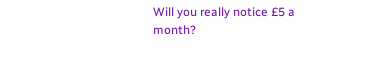Will you really notice £5 a month?